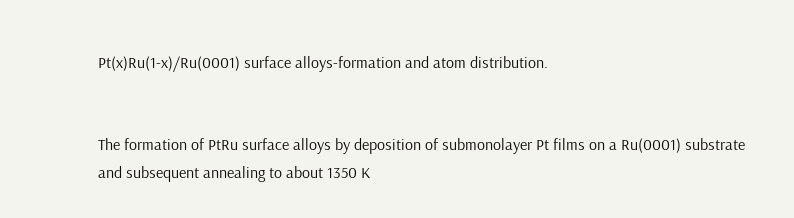Pt(x)Ru(1-x)/Ru(0001) surface alloys-formation and atom distribution.


The formation of PtRu surface alloys by deposition of submonolayer Pt films on a Ru(0001) substrate and subsequent annealing to about 1350 K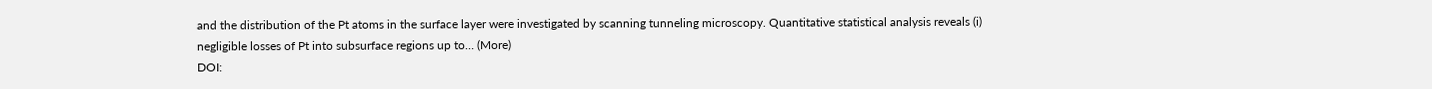and the distribution of the Pt atoms in the surface layer were investigated by scanning tunneling microscopy. Quantitative statistical analysis reveals (i) negligible losses of Pt into subsurface regions up to… (More)
DOI: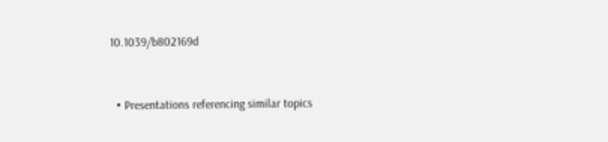10.1039/b802169d


  • Presentations referencing similar topics